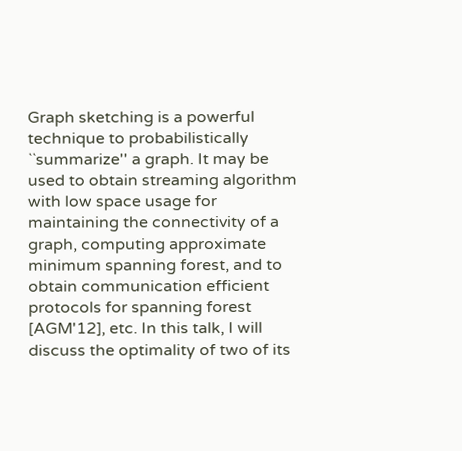Graph sketching is a powerful technique to probabilistically ``summarize'' a graph. It may be used to obtain streaming algorithm with low space usage for maintaining the connectivity of a graph, computing approximate minimum spanning forest, and to obtain communication efficient protocols for spanning forest [AGM'12], etc. In this talk, I will discuss the optimality of two of its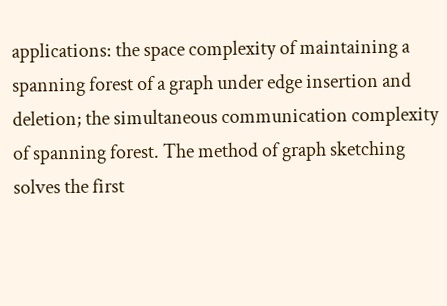applications: the space complexity of maintaining a spanning forest of a graph under edge insertion and deletion; the simultaneous communication complexity of spanning forest. The method of graph sketching solves the first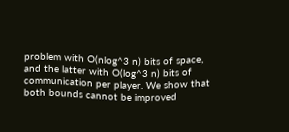problem with O(nlog^3 n) bits of space, and the latter with O(log^3 n) bits of communication per player. We show that both bounds cannot be improved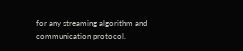for any streaming algorithm and communication protocol.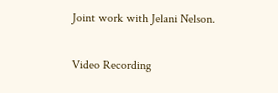Joint work with Jelani Nelson.

Video Recording